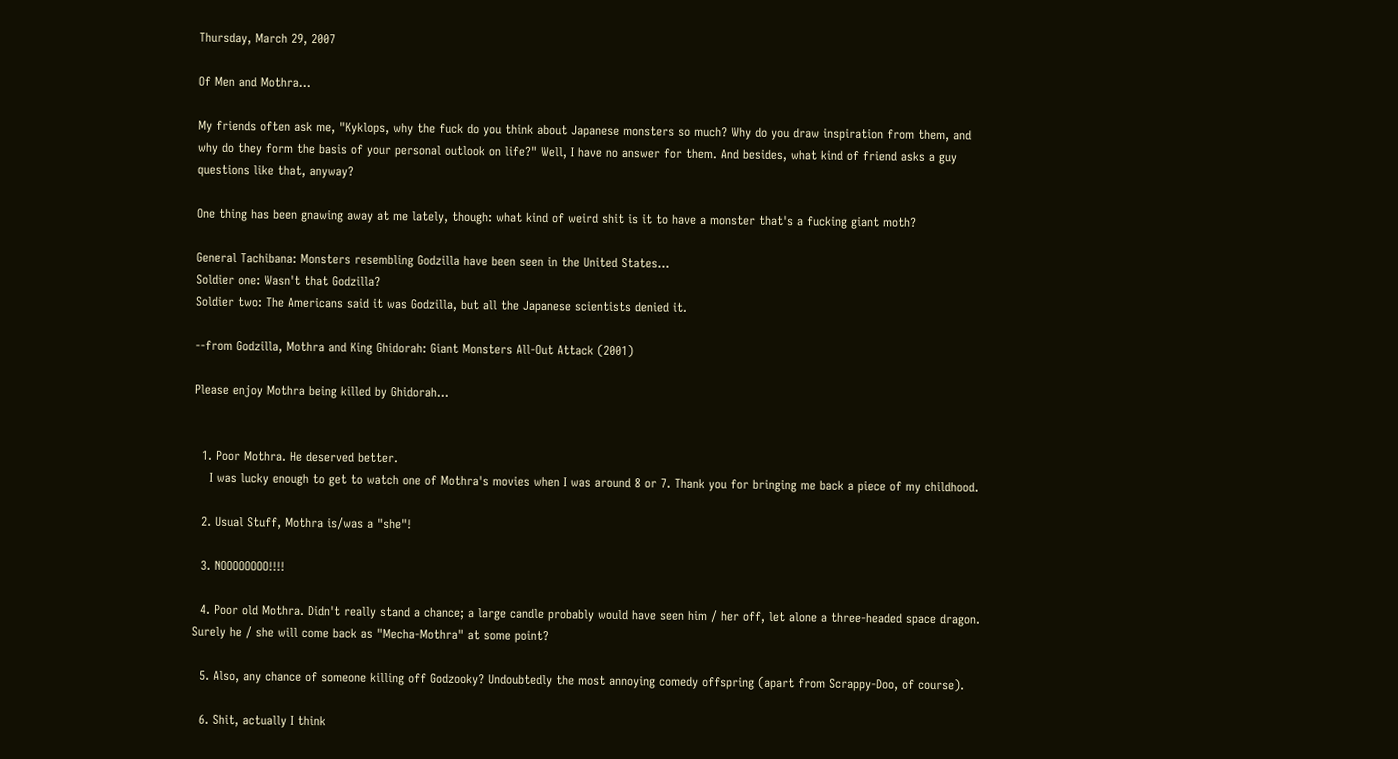Thursday, March 29, 2007

Of Men and Mothra...

My friends often ask me, "Kyklops, why the fuck do you think about Japanese monsters so much? Why do you draw inspiration from them, and why do they form the basis of your personal outlook on life?" Well, I have no answer for them. And besides, what kind of friend asks a guy questions like that, anyway?

One thing has been gnawing away at me lately, though: what kind of weird shit is it to have a monster that's a fucking giant moth?

General Tachibana: Monsters resembling Godzilla have been seen in the United States...
Soldier one: Wasn't that Godzilla?
Soldier two: The Americans said it was Godzilla, but all the Japanese scientists denied it.

--from Godzilla, Mothra and King Ghidorah: Giant Monsters All-Out Attack (2001)

Please enjoy Mothra being killed by Ghidorah...


  1. Poor Mothra. He deserved better.
    I was lucky enough to get to watch one of Mothra's movies when I was around 8 or 7. Thank you for bringing me back a piece of my childhood.

  2. Usual Stuff, Mothra is/was a "she"!

  3. NOOOOOOOO!!!!

  4. Poor old Mothra. Didn't really stand a chance; a large candle probably would have seen him / her off, let alone a three-headed space dragon. Surely he / she will come back as "Mecha-Mothra" at some point?

  5. Also, any chance of someone killing off Godzooky? Undoubtedly the most annoying comedy offspring (apart from Scrappy-Doo, of course).

  6. Shit, actually I think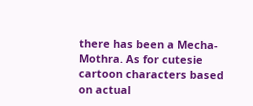there has been a Mecha-Mothra. As for cutesie cartoon characters based on actual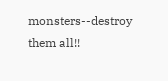monsters--destroy them all!!